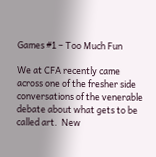Games #1 – Too Much Fun

We at CFA recently came across one of the fresher side conversations of the venerable debate about what gets to be called art.  New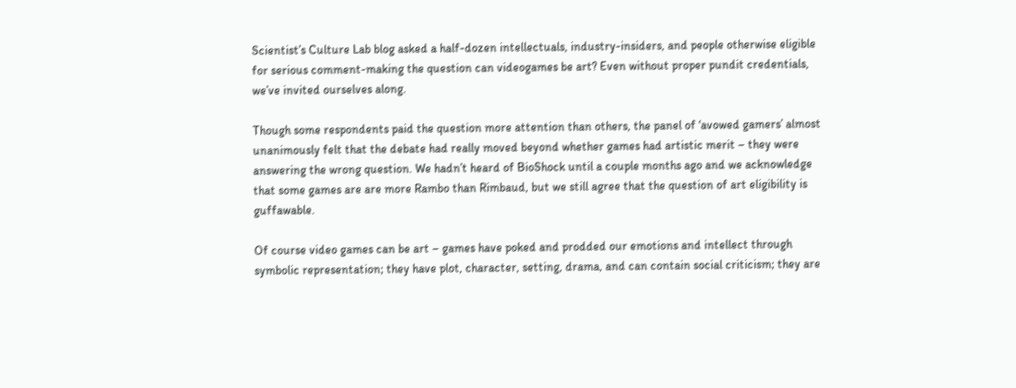Scientist’s Culture Lab blog asked a half-dozen intellectuals, industry-insiders, and people otherwise eligible for serious comment-making the question can videogames be art? Even without proper pundit credentials, we’ve invited ourselves along.

Though some respondents paid the question more attention than others, the panel of ‘avowed gamers’ almost unanimously felt that the debate had really moved beyond whether games had artistic merit – they were answering the wrong question. We hadn’t heard of BioShock until a couple months ago and we acknowledge that some games are are more Rambo than Rimbaud, but we still agree that the question of art eligibility is guffawable.

Of course video games can be art – games have poked and prodded our emotions and intellect through symbolic representation; they have plot, character, setting, drama, and can contain social criticism; they are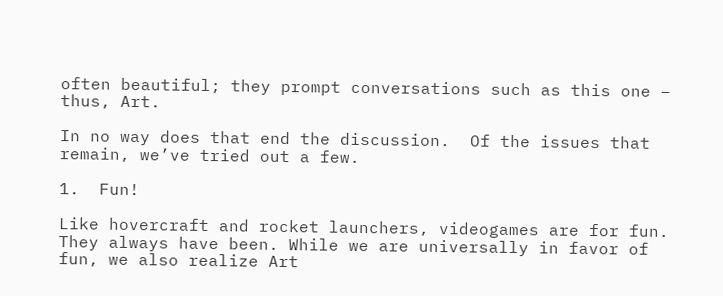often beautiful; they prompt conversations such as this one – thus, Art.

In no way does that end the discussion.  Of the issues that remain, we’ve tried out a few.

1.  Fun!

Like hovercraft and rocket launchers, videogames are for fun.  They always have been. While we are universally in favor of fun, we also realize Art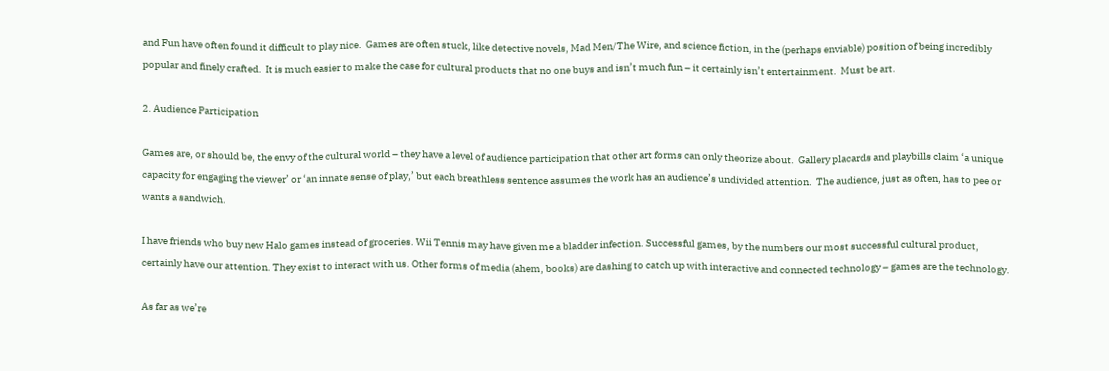and Fun have often found it difficult to play nice.  Games are often stuck, like detective novels, Mad Men/The Wire, and science fiction, in the (perhaps enviable) position of being incredibly popular and finely crafted.  It is much easier to make the case for cultural products that no one buys and isn’t much fun – it certainly isn’t entertainment.  Must be art.

2. Audience Participation

Games are, or should be, the envy of the cultural world – they have a level of audience participation that other art forms can only theorize about.  Gallery placards and playbills claim ‘a unique capacity for engaging the viewer’ or ‘an innate sense of play,’ but each breathless sentence assumes the work has an audience’s undivided attention.  The audience, just as often, has to pee or wants a sandwich.

I have friends who buy new Halo games instead of groceries. Wii Tennis may have given me a bladder infection. Successful games, by the numbers our most successful cultural product, certainly have our attention. They exist to interact with us. Other forms of media (ahem, books) are dashing to catch up with interactive and connected technology – games are the technology.

As far as we’re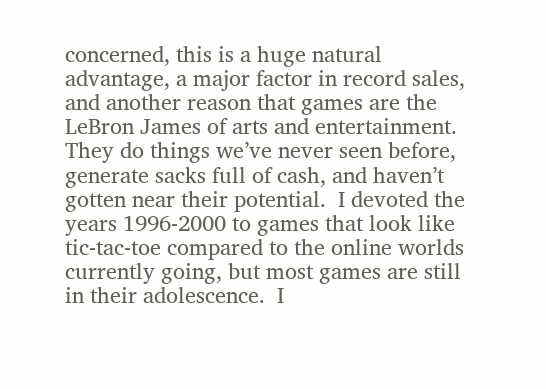concerned, this is a huge natural advantage, a major factor in record sales, and another reason that games are the LeBron James of arts and entertainment.  They do things we’ve never seen before, generate sacks full of cash, and haven’t gotten near their potential.  I devoted the years 1996-2000 to games that look like tic-tac-toe compared to the online worlds currently going, but most games are still in their adolescence.  I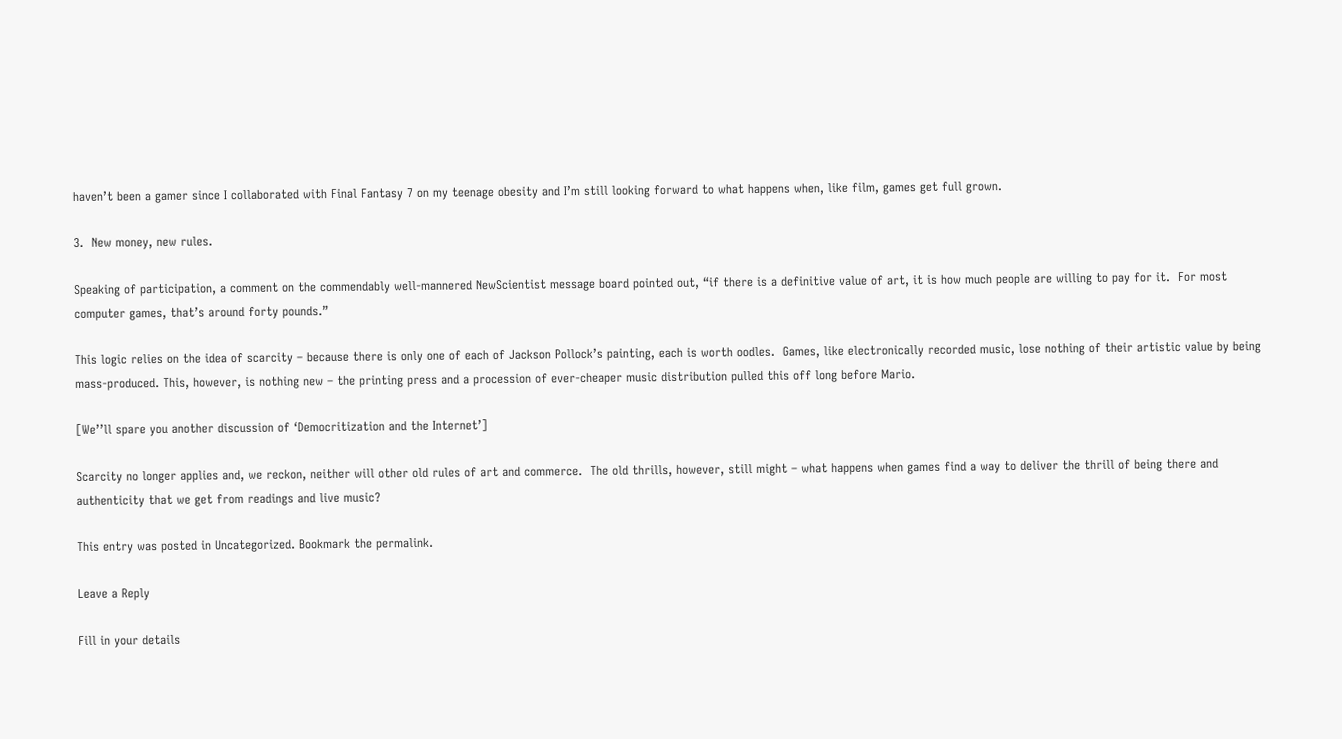haven’t been a gamer since I collaborated with Final Fantasy 7 on my teenage obesity and I’m still looking forward to what happens when, like film, games get full grown.

3.  New money, new rules.

Speaking of participation, a comment on the commendably well-mannered NewScientist message board pointed out, “if there is a definitive value of art, it is how much people are willing to pay for it.  For most computer games, that’s around forty pounds.”

This logic relies on the idea of scarcity – because there is only one of each of Jackson Pollock’s painting, each is worth oodles.  Games, like electronically recorded music, lose nothing of their artistic value by being mass-produced. This, however, is nothing new – the printing press and a procession of ever-cheaper music distribution pulled this off long before Mario.

[We’’ll spare you another discussion of ‘Democritization and the Internet’]

Scarcity no longer applies and, we reckon, neither will other old rules of art and commerce.  The old thrills, however, still might – what happens when games find a way to deliver the thrill of being there and authenticity that we get from readings and live music?

This entry was posted in Uncategorized. Bookmark the permalink.

Leave a Reply

Fill in your details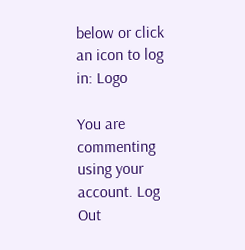below or click an icon to log in: Logo

You are commenting using your account. Log Out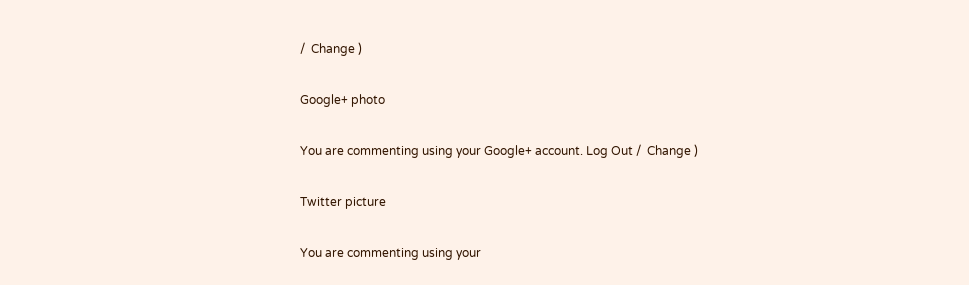/  Change )

Google+ photo

You are commenting using your Google+ account. Log Out /  Change )

Twitter picture

You are commenting using your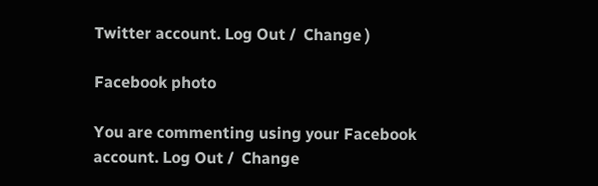Twitter account. Log Out /  Change )

Facebook photo

You are commenting using your Facebook account. Log Out /  Change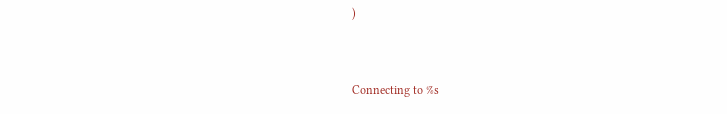)


Connecting to %s